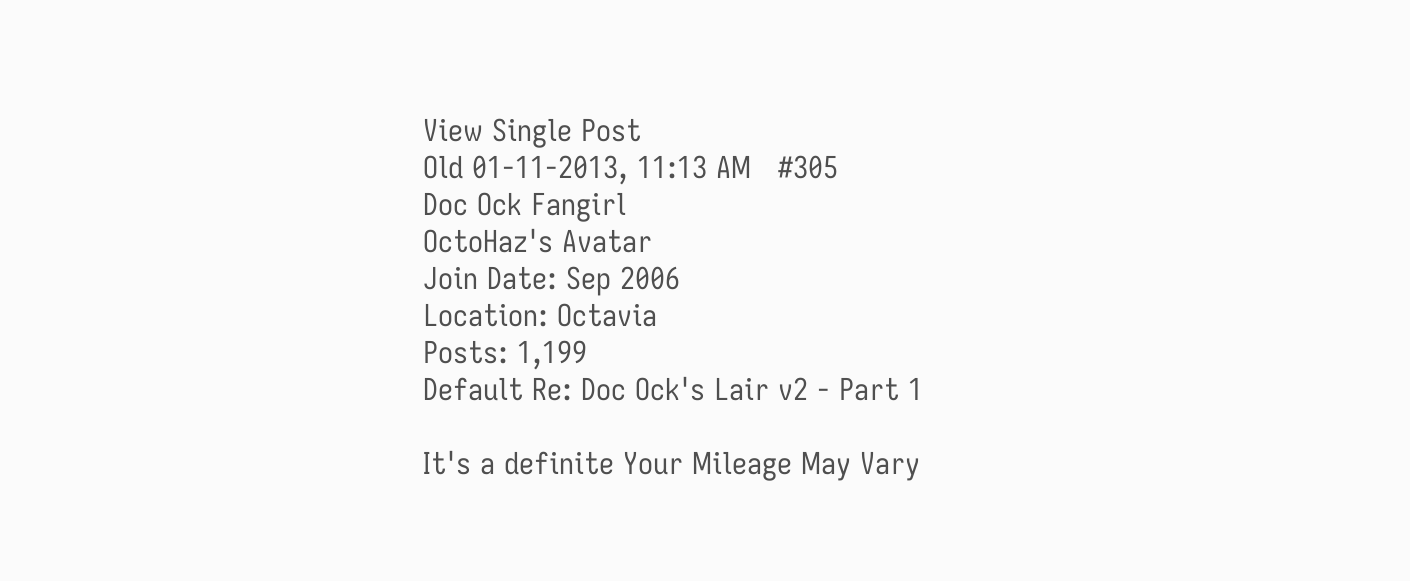View Single Post
Old 01-11-2013, 11:13 AM   #305
Doc Ock Fangirl
OctoHaz's Avatar
Join Date: Sep 2006
Location: Octavia
Posts: 1,199
Default Re: Doc Ock's Lair v2 - Part 1

It's a definite Your Mileage May Vary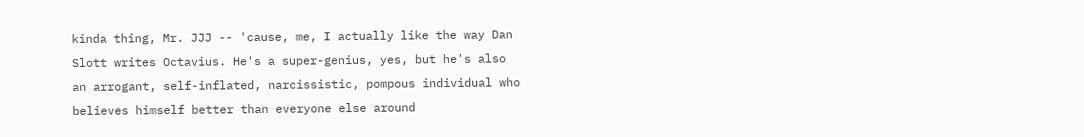kinda thing, Mr. JJJ -- 'cause, me, I actually like the way Dan Slott writes Octavius. He's a super-genius, yes, but he's also an arrogant, self-inflated, narcissistic, pompous individual who believes himself better than everyone else around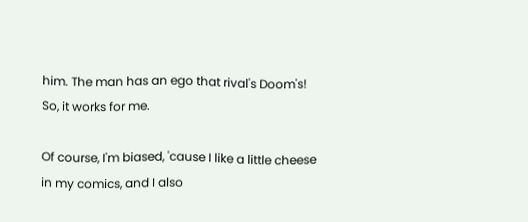him. The man has an ego that rival's Doom's! So, it works for me.

Of course, I'm biased, 'cause I like a little cheese in my comics, and I also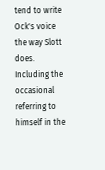tend to write Ock's voice the way Slott does. Including the occasional referring to himself in the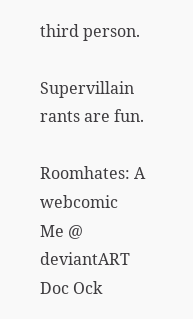third person.

Supervillain rants are fun.

Roomhates: A webcomic
Me @ deviantART
Doc Ock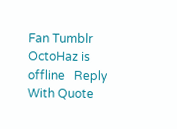Fan Tumblr
OctoHaz is offline   Reply With Quote